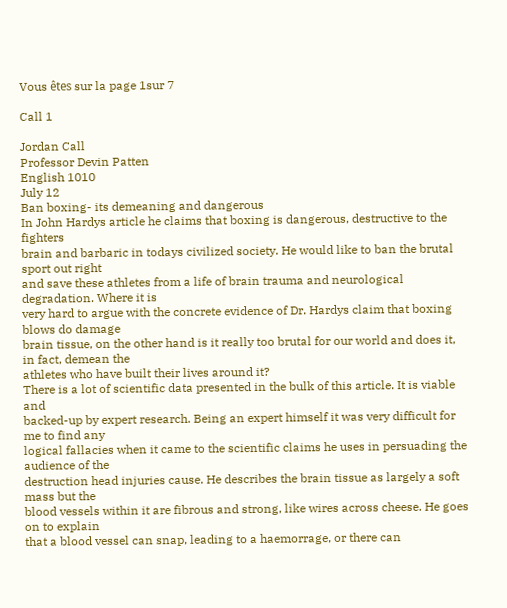Vous êtes sur la page 1sur 7

Call 1

Jordan Call
Professor Devin Patten
English 1010
July 12
Ban boxing- its demeaning and dangerous
In John Hardys article he claims that boxing is dangerous, destructive to the fighters
brain and barbaric in todays civilized society. He would like to ban the brutal sport out right
and save these athletes from a life of brain trauma and neurological degradation. Where it is
very hard to argue with the concrete evidence of Dr. Hardys claim that boxing blows do damage
brain tissue, on the other hand is it really too brutal for our world and does it, in fact, demean the
athletes who have built their lives around it?
There is a lot of scientific data presented in the bulk of this article. It is viable and
backed-up by expert research. Being an expert himself it was very difficult for me to find any
logical fallacies when it came to the scientific claims he uses in persuading the audience of the
destruction head injuries cause. He describes the brain tissue as largely a soft mass but the
blood vessels within it are fibrous and strong, like wires across cheese. He goes on to explain
that a blood vessel can snap, leading to a haemorrage, or there can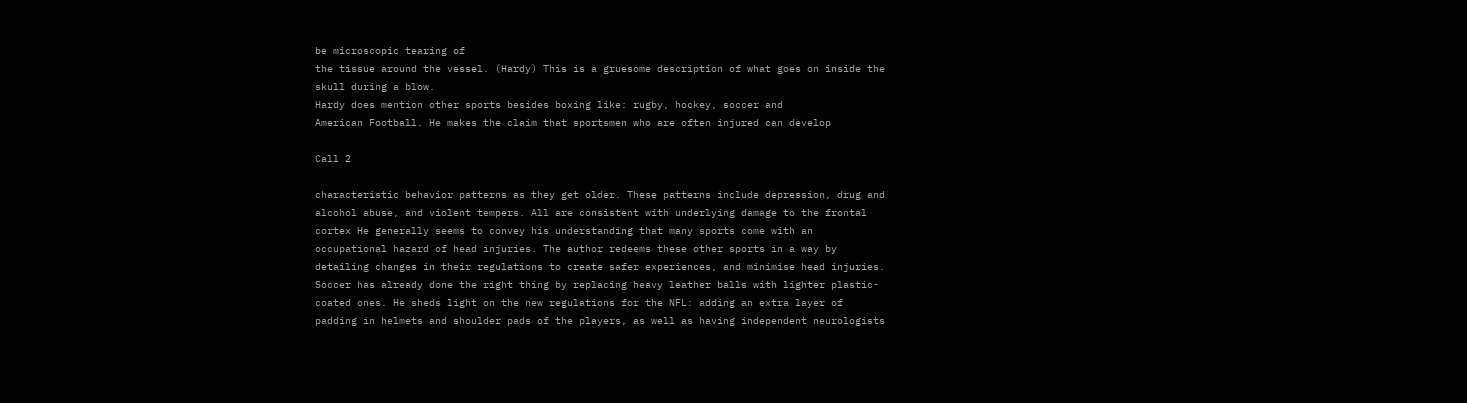be microscopic tearing of
the tissue around the vessel. (Hardy) This is a gruesome description of what goes on inside the
skull during a blow.
Hardy does mention other sports besides boxing like: rugby, hockey, soccer and
American Football. He makes the claim that sportsmen who are often injured can develop

Call 2

characteristic behavior patterns as they get older. These patterns include depression, drug and
alcohol abuse, and violent tempers. All are consistent with underlying damage to the frontal
cortex He generally seems to convey his understanding that many sports come with an
occupational hazard of head injuries. The author redeems these other sports in a way by
detailing changes in their regulations to create safer experiences, and minimise head injuries.
Soccer has already done the right thing by replacing heavy leather balls with lighter plastic-
coated ones. He sheds light on the new regulations for the NFL: adding an extra layer of
padding in helmets and shoulder pads of the players, as well as having independent neurologists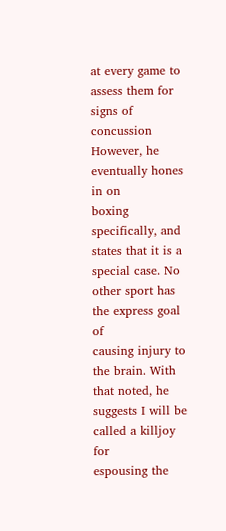at every game to assess them for signs of concussion However, he eventually hones in on
boxing specifically, and states that it is a special case. No other sport has the express goal of
causing injury to the brain. With that noted, he suggests I will be called a killjoy for
espousing the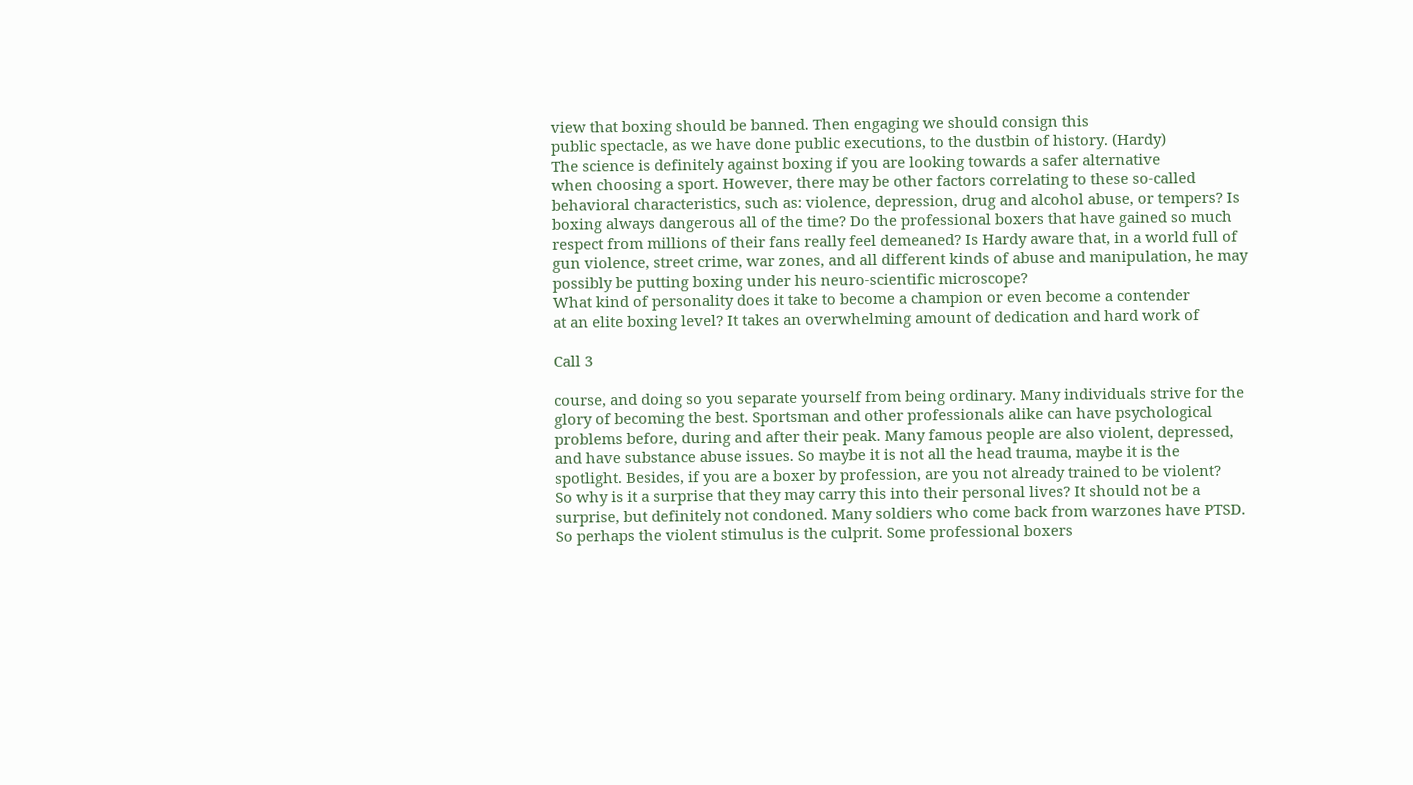view that boxing should be banned. Then engaging we should consign this
public spectacle, as we have done public executions, to the dustbin of history. (Hardy)
The science is definitely against boxing if you are looking towards a safer alternative
when choosing a sport. However, there may be other factors correlating to these so-called
behavioral characteristics, such as: violence, depression, drug and alcohol abuse, or tempers? Is
boxing always dangerous all of the time? Do the professional boxers that have gained so much
respect from millions of their fans really feel demeaned? Is Hardy aware that, in a world full of
gun violence, street crime, war zones, and all different kinds of abuse and manipulation, he may
possibly be putting boxing under his neuro-scientific microscope?
What kind of personality does it take to become a champion or even become a contender
at an elite boxing level? It takes an overwhelming amount of dedication and hard work of

Call 3

course, and doing so you separate yourself from being ordinary. Many individuals strive for the
glory of becoming the best. Sportsman and other professionals alike can have psychological
problems before, during and after their peak. Many famous people are also violent, depressed,
and have substance abuse issues. So maybe it is not all the head trauma, maybe it is the
spotlight. Besides, if you are a boxer by profession, are you not already trained to be violent?
So why is it a surprise that they may carry this into their personal lives? It should not be a
surprise, but definitely not condoned. Many soldiers who come back from warzones have PTSD.
So perhaps the violent stimulus is the culprit. Some professional boxers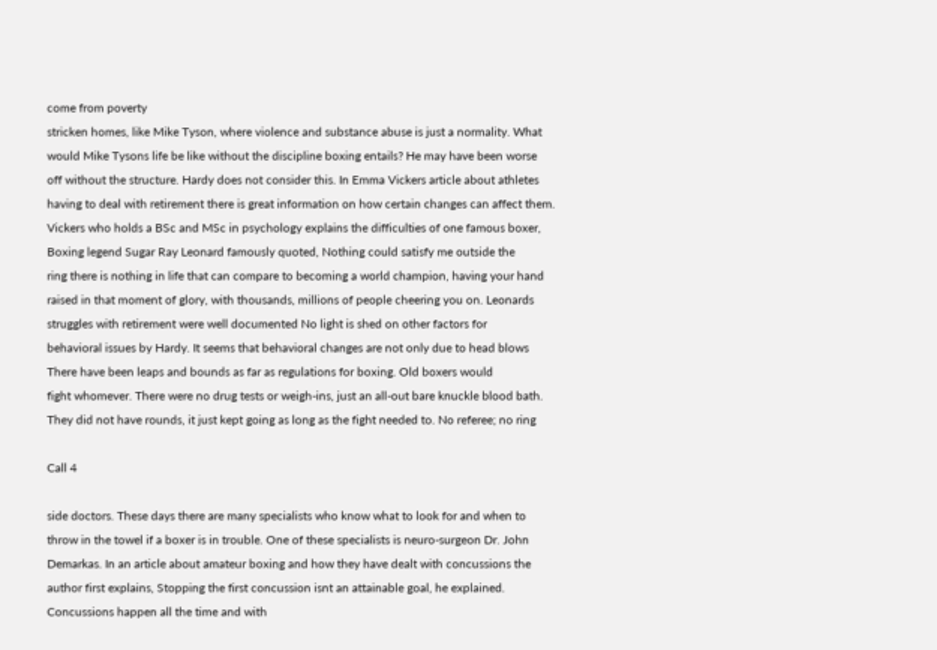come from poverty
stricken homes, like Mike Tyson, where violence and substance abuse is just a normality. What
would Mike Tysons life be like without the discipline boxing entails? He may have been worse
off without the structure. Hardy does not consider this. In Emma Vickers article about athletes
having to deal with retirement there is great information on how certain changes can affect them.
Vickers who holds a BSc and MSc in psychology explains the difficulties of one famous boxer,
Boxing legend Sugar Ray Leonard famously quoted, Nothing could satisfy me outside the
ring there is nothing in life that can compare to becoming a world champion, having your hand
raised in that moment of glory, with thousands, millions of people cheering you on. Leonards
struggles with retirement were well documented No light is shed on other factors for
behavioral issues by Hardy. It seems that behavioral changes are not only due to head blows
There have been leaps and bounds as far as regulations for boxing. Old boxers would
fight whomever. There were no drug tests or weigh-ins, just an all-out bare knuckle blood bath.
They did not have rounds, it just kept going as long as the fight needed to. No referee; no ring

Call 4

side doctors. These days there are many specialists who know what to look for and when to
throw in the towel if a boxer is in trouble. One of these specialists is neuro-surgeon Dr. John
Demarkas. In an article about amateur boxing and how they have dealt with concussions the
author first explains, Stopping the first concussion isnt an attainable goal, he explained.
Concussions happen all the time and with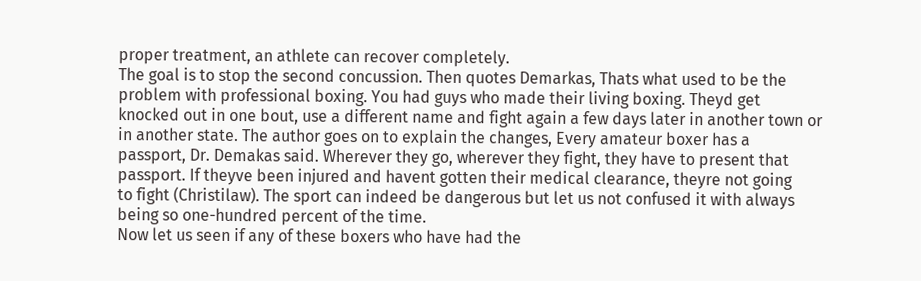proper treatment, an athlete can recover completely.
The goal is to stop the second concussion. Then quotes Demarkas, Thats what used to be the
problem with professional boxing. You had guys who made their living boxing. Theyd get
knocked out in one bout, use a different name and fight again a few days later in another town or
in another state. The author goes on to explain the changes, Every amateur boxer has a
passport, Dr. Demakas said. Wherever they go, wherever they fight, they have to present that
passport. If theyve been injured and havent gotten their medical clearance, theyre not going
to fight (Christilaw). The sport can indeed be dangerous but let us not confused it with always
being so one-hundred percent of the time.
Now let us seen if any of these boxers who have had the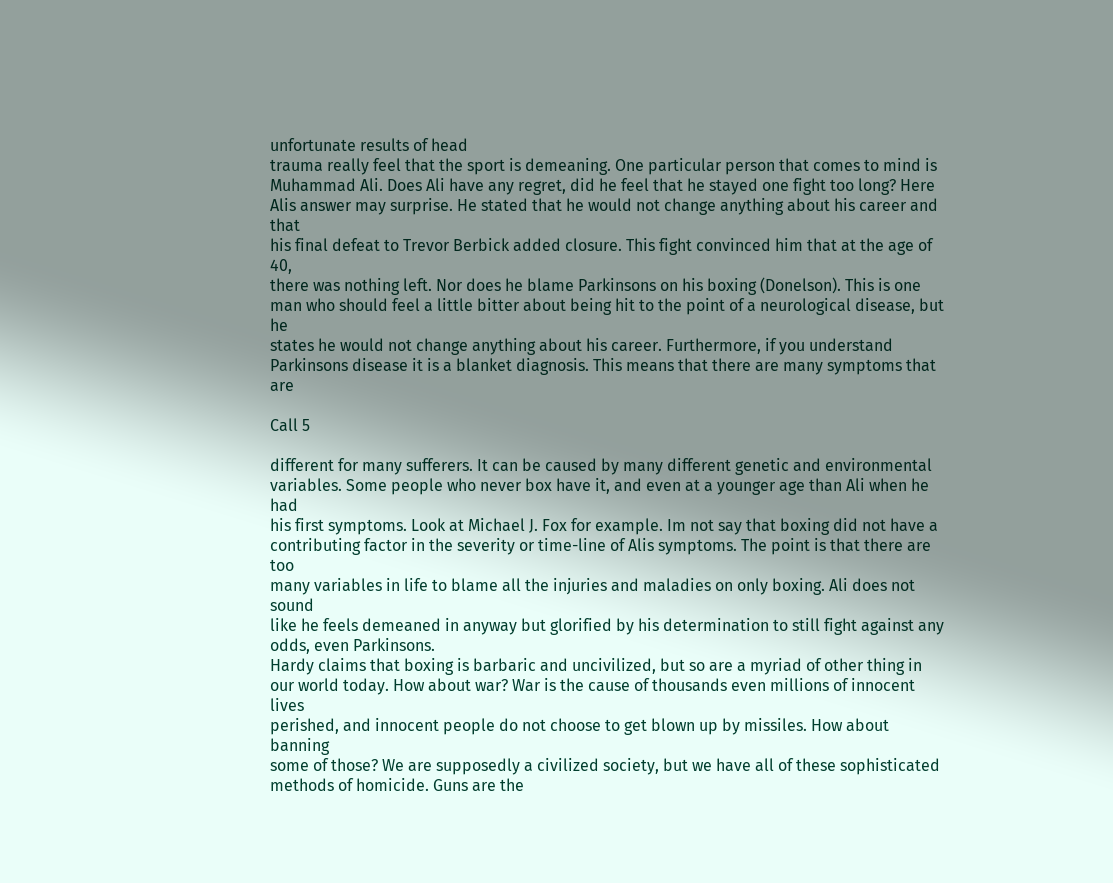unfortunate results of head
trauma really feel that the sport is demeaning. One particular person that comes to mind is
Muhammad Ali. Does Ali have any regret, did he feel that he stayed one fight too long? Here
Alis answer may surprise. He stated that he would not change anything about his career and that
his final defeat to Trevor Berbick added closure. This fight convinced him that at the age of 40,
there was nothing left. Nor does he blame Parkinsons on his boxing (Donelson). This is one
man who should feel a little bitter about being hit to the point of a neurological disease, but he
states he would not change anything about his career. Furthermore, if you understand
Parkinsons disease it is a blanket diagnosis. This means that there are many symptoms that are

Call 5

different for many sufferers. It can be caused by many different genetic and environmental
variables. Some people who never box have it, and even at a younger age than Ali when he had
his first symptoms. Look at Michael J. Fox for example. Im not say that boxing did not have a
contributing factor in the severity or time-line of Alis symptoms. The point is that there are too
many variables in life to blame all the injuries and maladies on only boxing. Ali does not sound
like he feels demeaned in anyway but glorified by his determination to still fight against any
odds, even Parkinsons.
Hardy claims that boxing is barbaric and uncivilized, but so are a myriad of other thing in
our world today. How about war? War is the cause of thousands even millions of innocent lives
perished, and innocent people do not choose to get blown up by missiles. How about banning
some of those? We are supposedly a civilized society, but we have all of these sophisticated
methods of homicide. Guns are the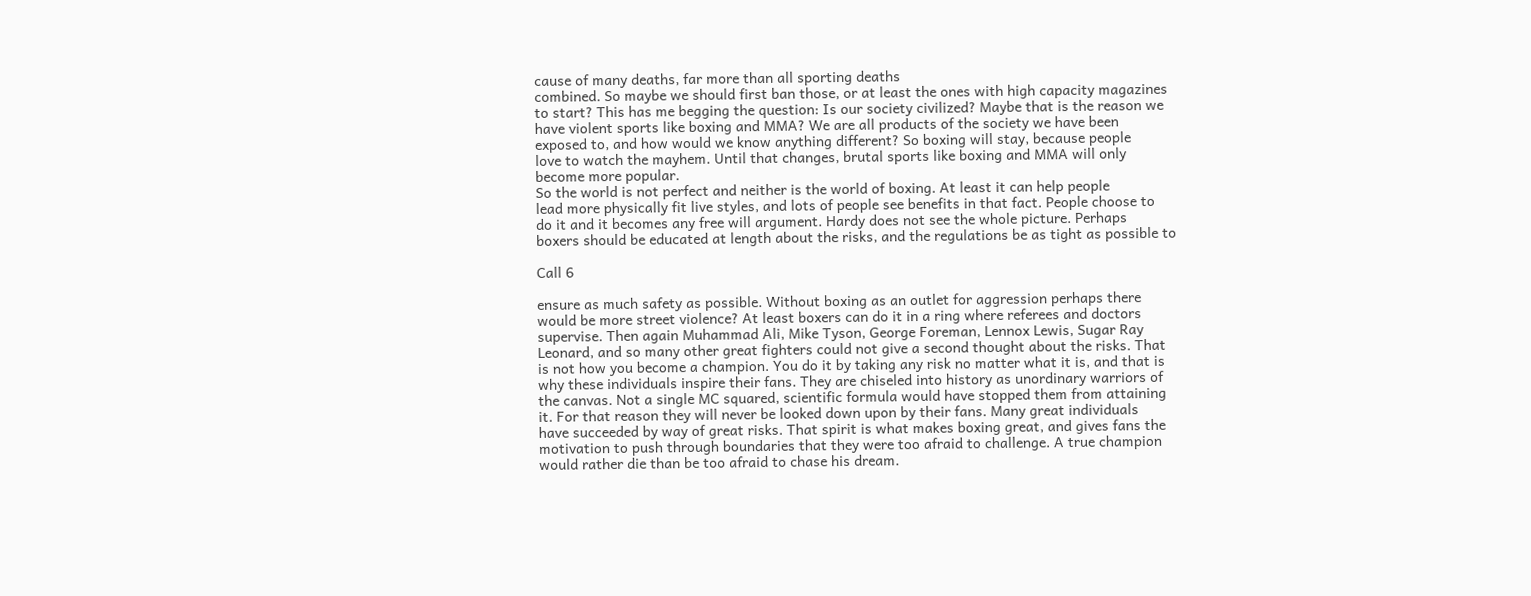cause of many deaths, far more than all sporting deaths
combined. So maybe we should first ban those, or at least the ones with high capacity magazines
to start? This has me begging the question: Is our society civilized? Maybe that is the reason we
have violent sports like boxing and MMA? We are all products of the society we have been
exposed to, and how would we know anything different? So boxing will stay, because people
love to watch the mayhem. Until that changes, brutal sports like boxing and MMA will only
become more popular.
So the world is not perfect and neither is the world of boxing. At least it can help people
lead more physically fit live styles, and lots of people see benefits in that fact. People choose to
do it and it becomes any free will argument. Hardy does not see the whole picture. Perhaps
boxers should be educated at length about the risks, and the regulations be as tight as possible to

Call 6

ensure as much safety as possible. Without boxing as an outlet for aggression perhaps there
would be more street violence? At least boxers can do it in a ring where referees and doctors
supervise. Then again Muhammad Ali, Mike Tyson, George Foreman, Lennox Lewis, Sugar Ray
Leonard, and so many other great fighters could not give a second thought about the risks. That
is not how you become a champion. You do it by taking any risk no matter what it is, and that is
why these individuals inspire their fans. They are chiseled into history as unordinary warriors of
the canvas. Not a single MC squared, scientific formula would have stopped them from attaining
it. For that reason they will never be looked down upon by their fans. Many great individuals
have succeeded by way of great risks. That spirit is what makes boxing great, and gives fans the
motivation to push through boundaries that they were too afraid to challenge. A true champion
would rather die than be too afraid to chase his dream.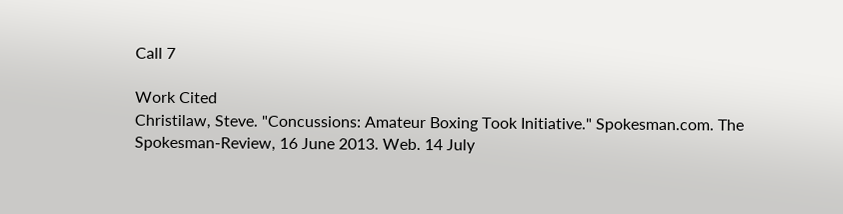Call 7

Work Cited
Christilaw, Steve. "Concussions: Amateur Boxing Took Initiative." Spokesman.com. The
Spokesman-Review, 16 June 2013. Web. 14 July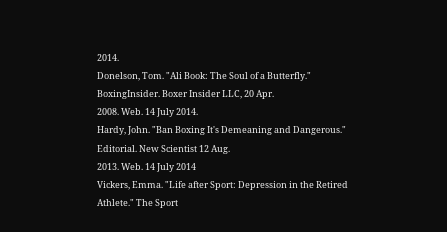2014.
Donelson, Tom. "Ali Book: The Soul of a Butterfly." BoxingInsider. Boxer Insider LLC, 20 Apr.
2008. Web. 14 July 2014.
Hardy, John. "Ban Boxing It's Demeaning and Dangerous." Editorial. New Scientist 12 Aug.
2013. Web. 14 July 2014
Vickers, Emma. "Life after Sport: Depression in the Retired Athlete." The Sport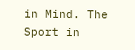in Mind. The
Sport in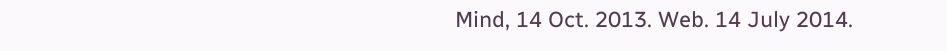Mind, 14 Oct. 2013. Web. 14 July 2014.